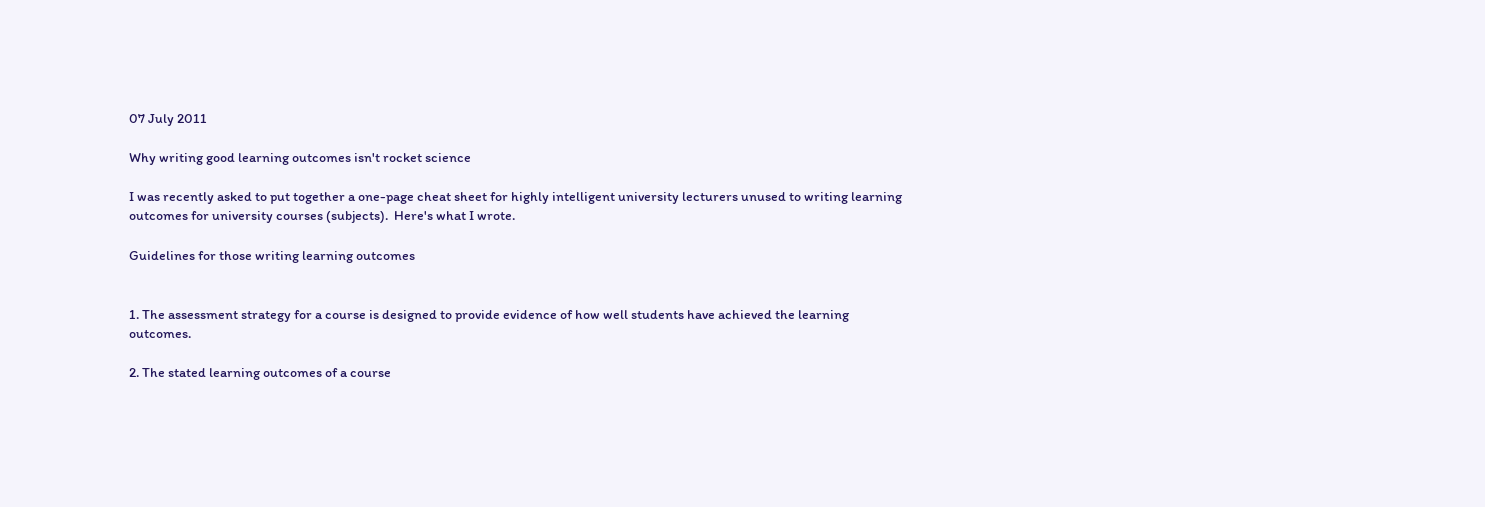07 July 2011

Why writing good learning outcomes isn't rocket science

I was recently asked to put together a one-page cheat sheet for highly intelligent university lecturers unused to writing learning outcomes for university courses (subjects).  Here's what I wrote.

Guidelines for those writing learning outcomes


1. The assessment strategy for a course is designed to provide evidence of how well students have achieved the learning outcomes.

2. The stated learning outcomes of a course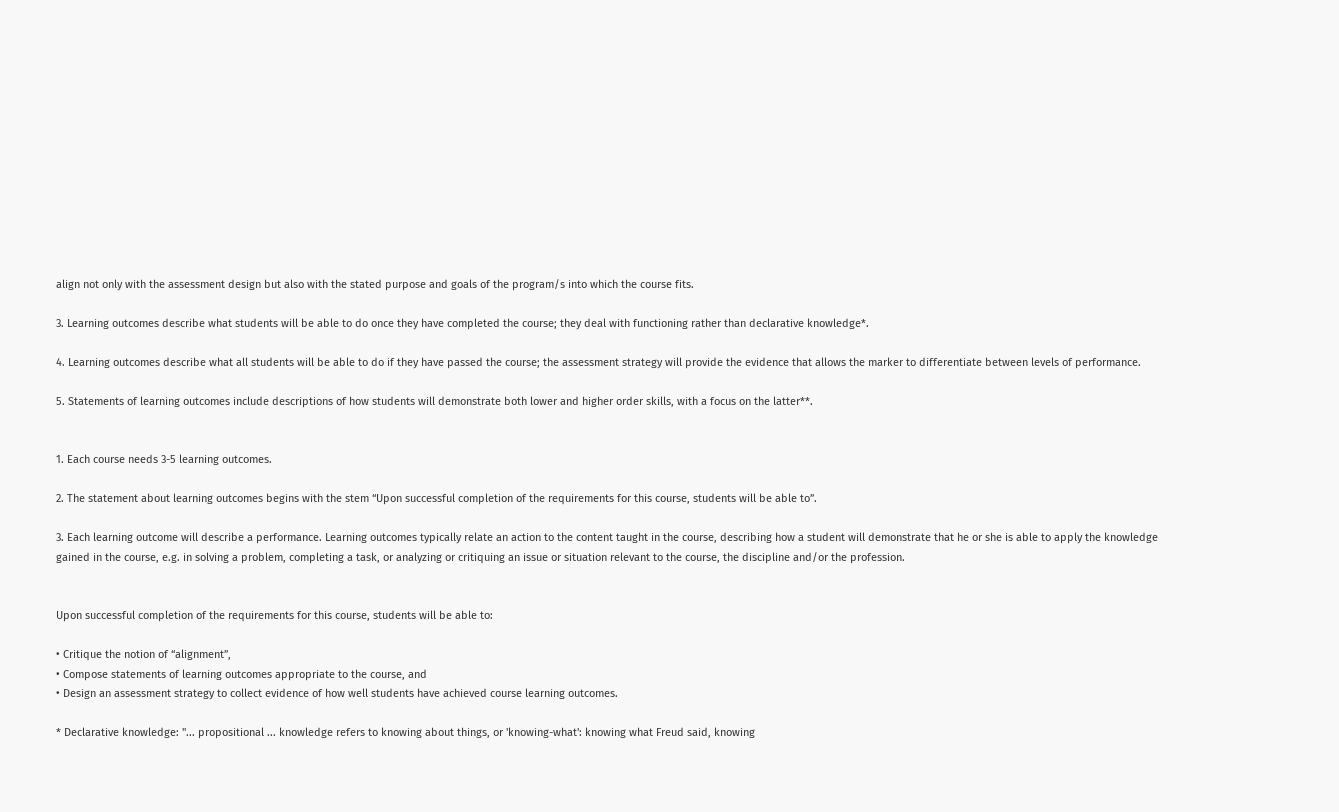align not only with the assessment design but also with the stated purpose and goals of the program/s into which the course fits.

3. Learning outcomes describe what students will be able to do once they have completed the course; they deal with functioning rather than declarative knowledge*.

4. Learning outcomes describe what all students will be able to do if they have passed the course; the assessment strategy will provide the evidence that allows the marker to differentiate between levels of performance.

5. Statements of learning outcomes include descriptions of how students will demonstrate both lower and higher order skills, with a focus on the latter**.


1. Each course needs 3-5 learning outcomes.

2. The statement about learning outcomes begins with the stem “Upon successful completion of the requirements for this course, students will be able to”.

3. Each learning outcome will describe a performance. Learning outcomes typically relate an action to the content taught in the course, describing how a student will demonstrate that he or she is able to apply the knowledge gained in the course, e.g. in solving a problem, completing a task, or analyzing or critiquing an issue or situation relevant to the course, the discipline and/or the profession.


Upon successful completion of the requirements for this course, students will be able to:

• Critique the notion of “alignment”,
• Compose statements of learning outcomes appropriate to the course, and
• Design an assessment strategy to collect evidence of how well students have achieved course learning outcomes.

* Declarative knowledge: "... propositional ... knowledge refers to knowing about things, or 'knowing-what': knowing what Freud said, knowing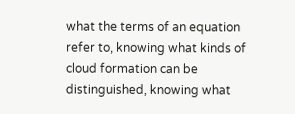what the terms of an equation refer to, knowing what kinds of cloud formation can be distinguished, knowing what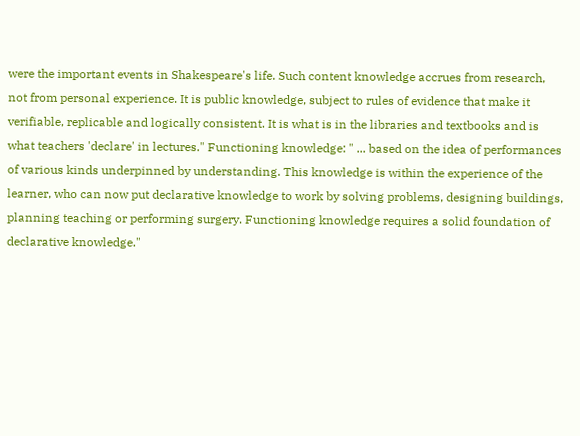were the important events in Shakespeare's life. Such content knowledge accrues from research, not from personal experience. It is public knowledge, subject to rules of evidence that make it verifiable, replicable and logically consistent. It is what is in the libraries and textbooks and is what teachers 'declare' in lectures." Functioning knowledge: " ... based on the idea of performances of various kinds underpinned by understanding. This knowledge is within the experience of the learner, who can now put declarative knowledge to work by solving problems, designing buildings, planning teaching or performing surgery. Functioning knowledge requires a solid foundation of declarative knowledge."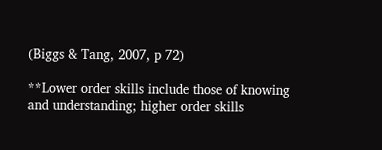(Biggs & Tang, 2007, p 72)

**Lower order skills include those of knowing and understanding; higher order skills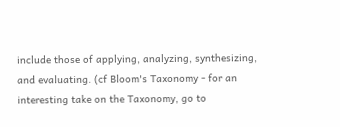include those of applying, analyzing, synthesizing, and evaluating. (cf Bloom's Taxonomy - for an interesting take on the Taxonomy, go to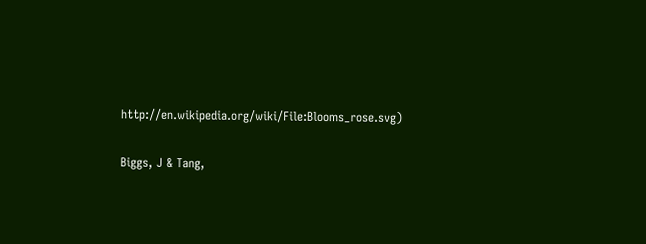http://en.wikipedia.org/wiki/File:Blooms_rose.svg)

Biggs, J & Tang,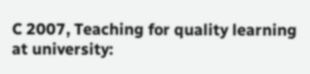C 2007, Teaching for quality learning at university: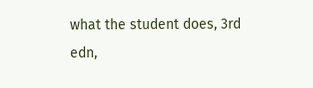what the student does, 3rd edn,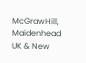McGrawHill, Maidenhead UK & New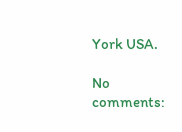York USA.

No comments: